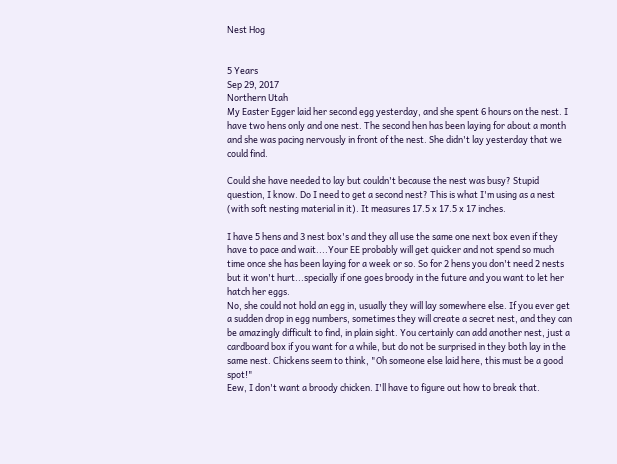Nest Hog


5 Years
Sep 29, 2017
Northern Utah
My Easter Egger laid her second egg yesterday, and she spent 6 hours on the nest. I have two hens only and one nest. The second hen has been laying for about a month and she was pacing nervously in front of the nest. She didn't lay yesterday that we could find.

Could she have needed to lay but couldn't because the nest was busy? Stupid question, I know. Do I need to get a second nest? This is what I'm using as a nest (with soft nesting material in it). It measures 17.5 x 17.5 x 17 inches.

I have 5 hens and 3 nest box's and they all use the same one next box even if they have to pace and wait....Your EE probably will get quicker and not spend so much time once she has been laying for a week or so. So for 2 hens you don't need 2 nests but it won't hurt...specially if one goes broody in the future and you want to let her hatch her eggs.
No, she could not hold an egg in, usually they will lay somewhere else. If you ever get a sudden drop in egg numbers, sometimes they will create a secret nest, and they can be amazingly difficult to find, in plain sight. You certainly can add another nest, just a cardboard box if you want for a while, but do not be surprised in they both lay in the same nest. Chickens seem to think, "Oh someone else laid here, this must be a good spot!"
Eew, I don't want a broody chicken. I'll have to figure out how to break that.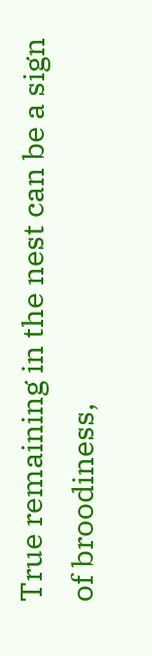True remaining in the nest can be a sign of broodiness,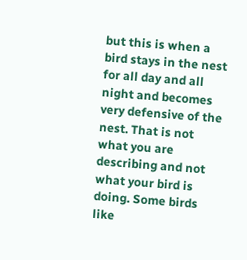but this is when a bird stays in the nest for all day and all night and becomes very defensive of the nest. That is not what you are describing and not what your bird is doing. Some birds like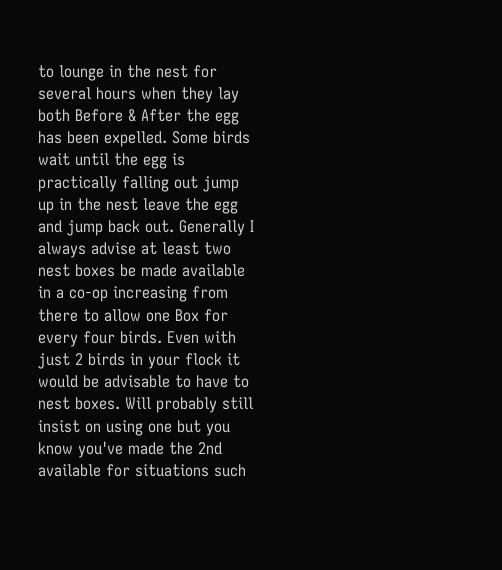to lounge in the nest for several hours when they lay both Before & After the egg has been expelled. Some birds wait until the egg is practically falling out jump up in the nest leave the egg and jump back out. Generally I always advise at least two nest boxes be made available in a co-op increasing from there to allow one Box for every four birds. Even with just 2 birds in your flock it would be advisable to have to nest boxes. Will probably still insist on using one but you know you've made the 2nd available for situations such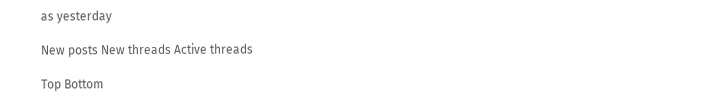as yesterday

New posts New threads Active threads

Top Bottom